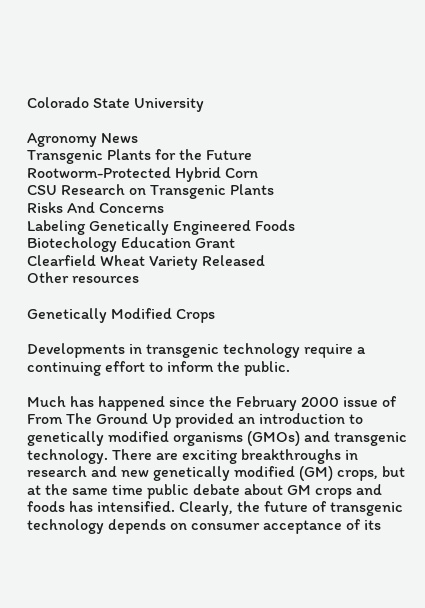Colorado State University

Agronomy News
Transgenic Plants for the Future
Rootworm-Protected Hybrid Corn
CSU Research on Transgenic Plants
Risks And Concerns
Labeling Genetically Engineered Foods
Biotechology Education Grant
Clearfield Wheat Variety Released
Other resources

Genetically Modified Crops

Developments in transgenic technology require a continuing effort to inform the public.

Much has happened since the February 2000 issue of From The Ground Up provided an introduction to genetically modified organisms (GMOs) and transgenic technology. There are exciting breakthroughs in research and new genetically modified (GM) crops, but at the same time public debate about GM crops and foods has intensified. Clearly, the future of transgenic technology depends on consumer acceptance of its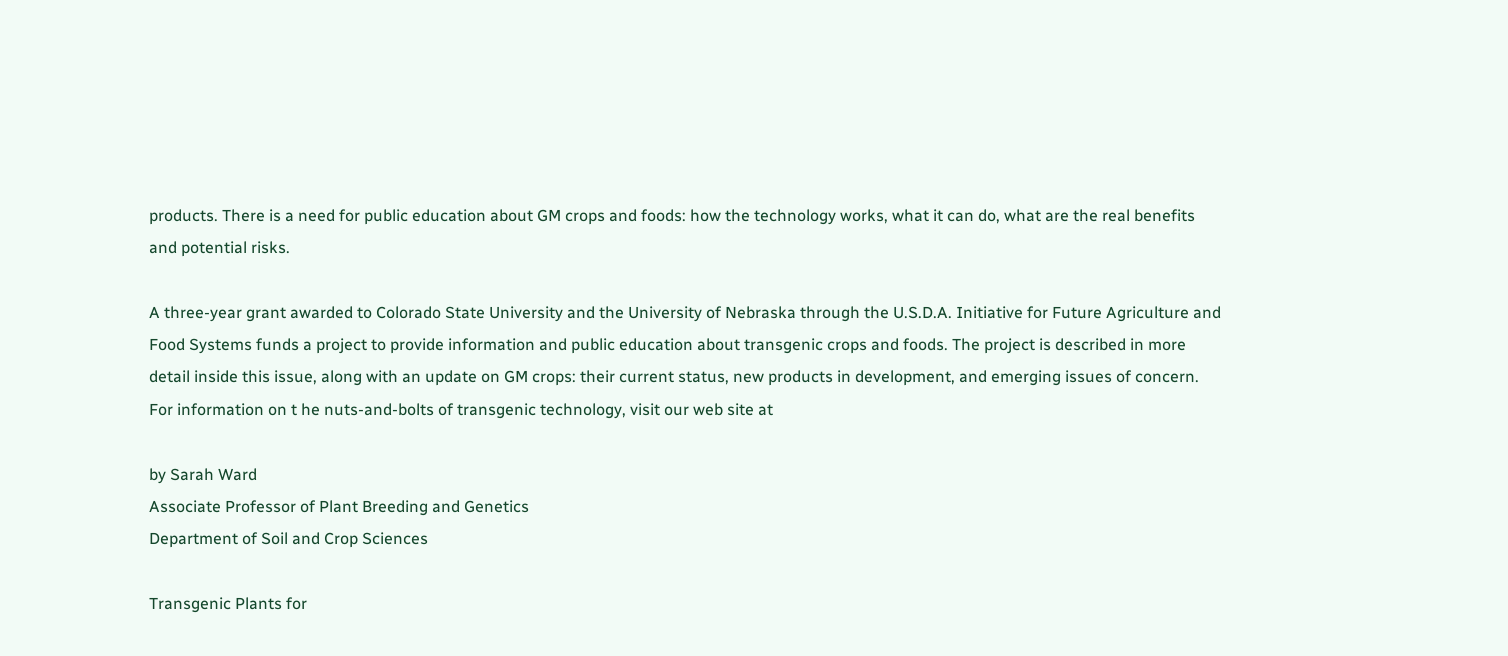products. There is a need for public education about GM crops and foods: how the technology works, what it can do, what are the real benefits and potential risks.

A three-year grant awarded to Colorado State University and the University of Nebraska through the U.S.D.A. Initiative for Future Agriculture and Food Systems funds a project to provide information and public education about transgenic crops and foods. The project is described in more detail inside this issue, along with an update on GM crops: their current status, new products in development, and emerging issues of concern. For information on t he nuts-and-bolts of transgenic technology, visit our web site at

by Sarah Ward
Associate Professor of Plant Breeding and Genetics
Department of Soil and Crop Sciences

Transgenic Plants for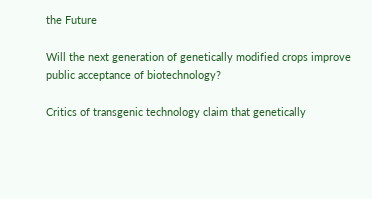the Future

Will the next generation of genetically modified crops improve public acceptance of biotechnology?

Critics of transgenic technology claim that genetically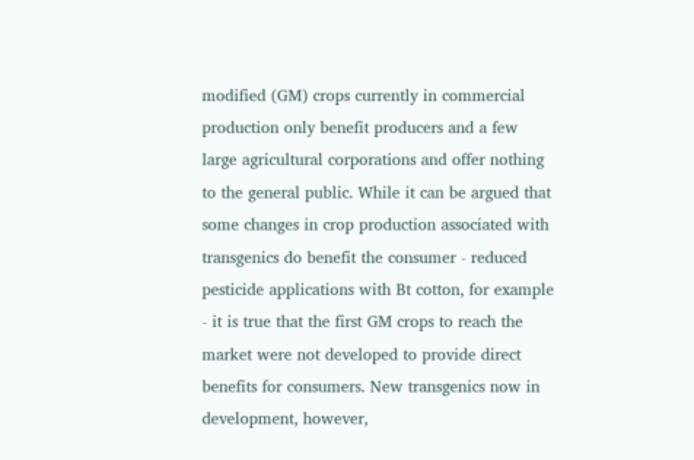modified (GM) crops currently in commercial production only benefit producers and a few large agricultural corporations and offer nothing to the general public. While it can be argued that some changes in crop production associated with transgenics do benefit the consumer - reduced pesticide applications with Bt cotton, for example - it is true that the first GM crops to reach the market were not developed to provide direct benefits for consumers. New transgenics now in development, however,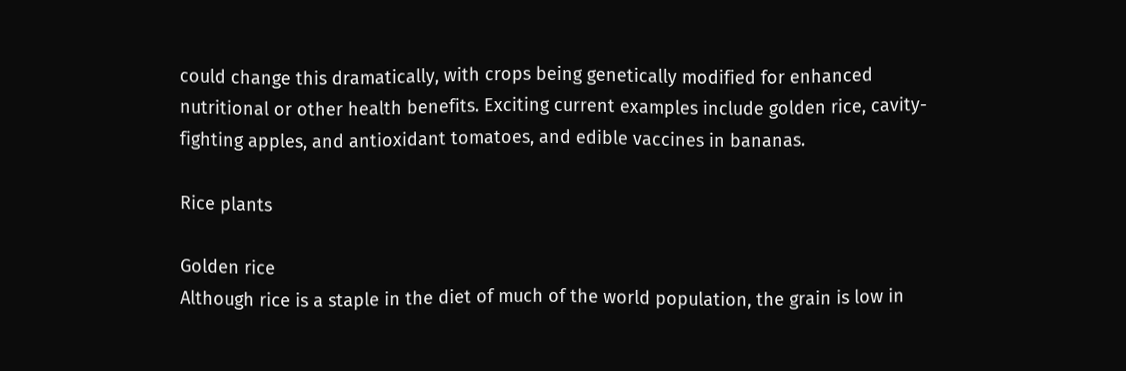could change this dramatically, with crops being genetically modified for enhanced nutritional or other health benefits. Exciting current examples include golden rice, cavity-fighting apples, and antioxidant tomatoes, and edible vaccines in bananas.

Rice plants

Golden rice
Although rice is a staple in the diet of much of the world population, the grain is low in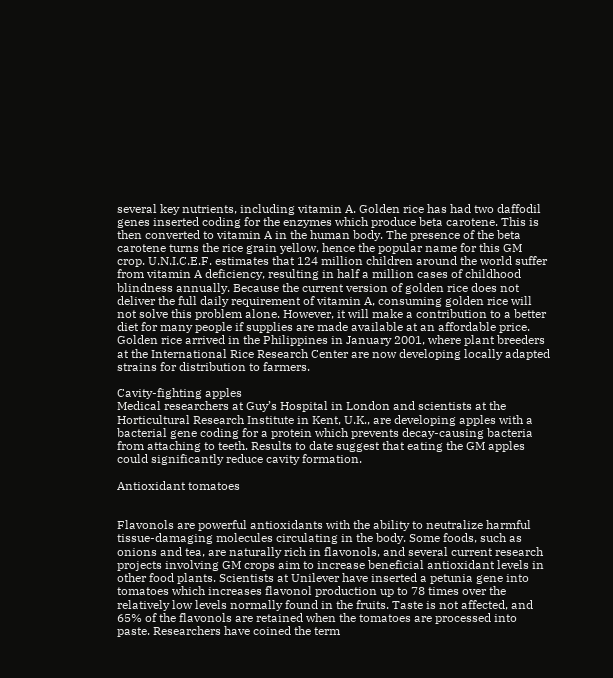several key nutrients, including vitamin A. Golden rice has had two daffodil genes inserted coding for the enzymes which produce beta carotene. This is then converted to vitamin A in the human body. The presence of the beta carotene turns the rice grain yellow, hence the popular name for this GM crop. U.N.I.C.E.F. estimates that 124 million children around the world suffer from vitamin A deficiency, resulting in half a million cases of childhood blindness annually. Because the current version of golden rice does not deliver the full daily requirement of vitamin A, consuming golden rice will not solve this problem alone. However, it will make a contribution to a better diet for many people if supplies are made available at an affordable price. Golden rice arrived in the Philippines in January 2001, where plant breeders at the International Rice Research Center are now developing locally adapted strains for distribution to farmers.

Cavity-fighting apples
Medical researchers at Guy’s Hospital in London and scientists at the Horticultural Research Institute in Kent, U.K., are developing apples with a bacterial gene coding for a protein which prevents decay-causing bacteria from attaching to teeth. Results to date suggest that eating the GM apples could significantly reduce cavity formation.

Antioxidant tomatoes


Flavonols are powerful antioxidants with the ability to neutralize harmful tissue-damaging molecules circulating in the body. Some foods, such as onions and tea, are naturally rich in flavonols, and several current research projects involving GM crops aim to increase beneficial antioxidant levels in other food plants. Scientists at Unilever have inserted a petunia gene into tomatoes which increases flavonol production up to 78 times over the relatively low levels normally found in the fruits. Taste is not affected, and 65% of the flavonols are retained when the tomatoes are processed into paste. Researchers have coined the term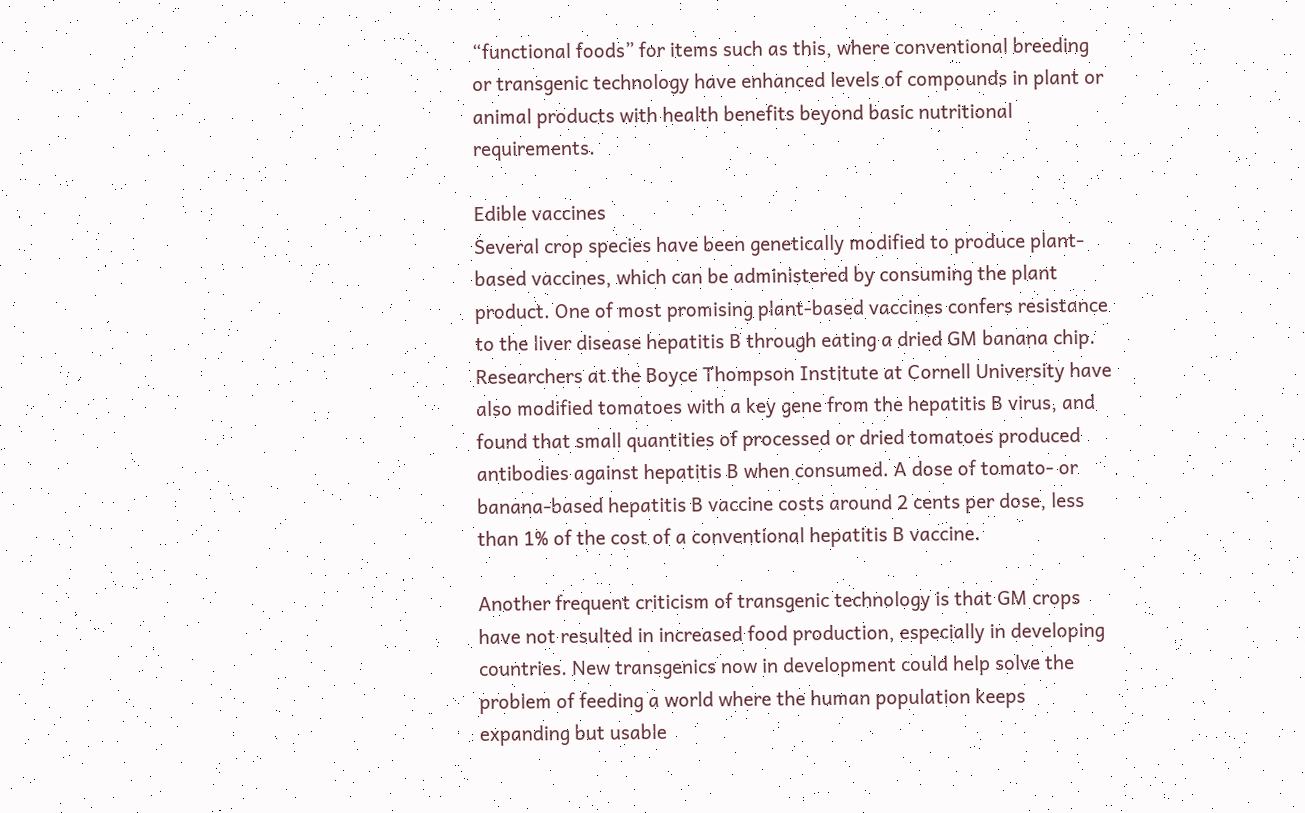“functional foods” for items such as this, where conventional breeding or transgenic technology have enhanced levels of compounds in plant or animal products with health benefits beyond basic nutritional requirements.

Edible vaccines
Several crop species have been genetically modified to produce plant-based vaccines, which can be administered by consuming the plant product. One of most promising plant-based vaccines confers resistance to the liver disease hepatitis B through eating a dried GM banana chip. Researchers at the Boyce Thompson Institute at Cornell University have also modified tomatoes with a key gene from the hepatitis B virus, and found that small quantities of processed or dried tomatoes produced antibodies against hepatitis B when consumed. A dose of tomato- or banana-based hepatitis B vaccine costs around 2 cents per dose, less than 1% of the cost of a conventional hepatitis B vaccine.

Another frequent criticism of transgenic technology is that GM crops have not resulted in increased food production, especially in developing countries. New transgenics now in development could help solve the problem of feeding a world where the human population keeps expanding but usable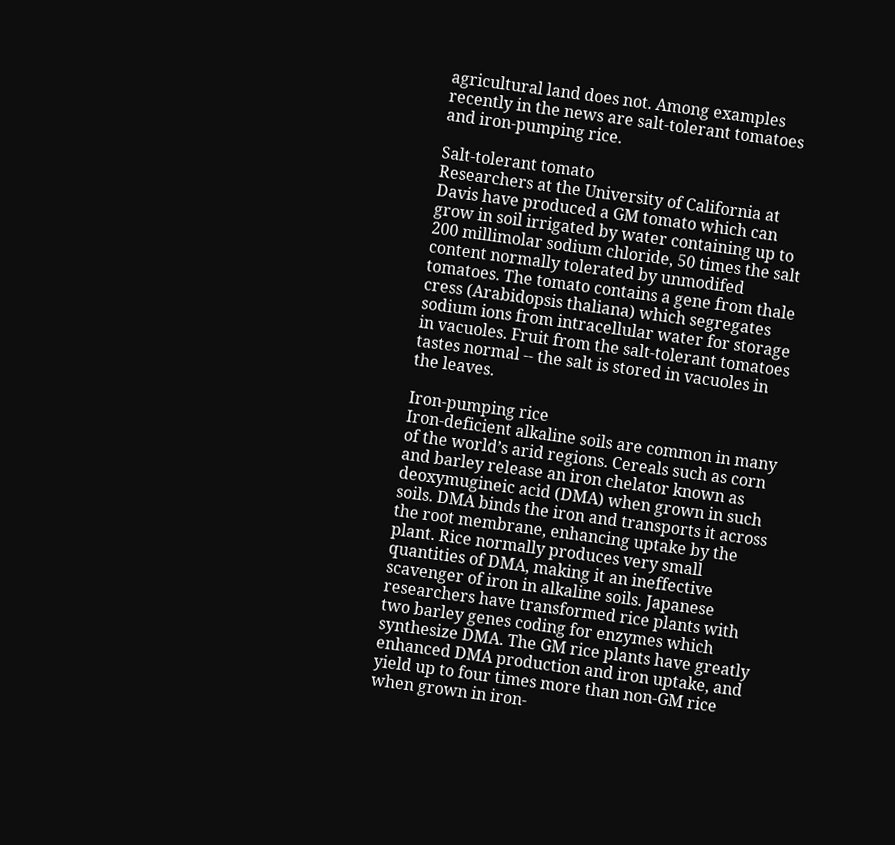agricultural land does not. Among examples recently in the news are salt-tolerant tomatoes and iron-pumping rice.

Salt-tolerant tomato
Researchers at the University of California at Davis have produced a GM tomato which can grow in soil irrigated by water containing up to 200 millimolar sodium chloride, 50 times the salt content normally tolerated by unmodifed tomatoes. The tomato contains a gene from thale cress (Arabidopsis thaliana) which segregates sodium ions from intracellular water for storage in vacuoles. Fruit from the salt-tolerant tomatoes tastes normal -- the salt is stored in vacuoles in the leaves.

Iron-pumping rice
Iron-deficient alkaline soils are common in many of the world’s arid regions. Cereals such as corn and barley release an iron chelator known as deoxymugineic acid (DMA) when grown in such soils. DMA binds the iron and transports it across the root membrane, enhancing uptake by the plant. Rice normally produces very small quantities of DMA, making it an ineffective scavenger of iron in alkaline soils. Japanese researchers have transformed rice plants with two barley genes coding for enzymes which synthesize DMA. The GM rice plants have greatly enhanced DMA production and iron uptake, and yield up to four times more than non-GM rice when grown in iron-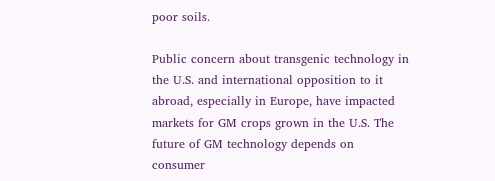poor soils.

Public concern about transgenic technology in the U.S. and international opposition to it abroad, especially in Europe, have impacted markets for GM crops grown in the U.S. The future of GM technology depends on consumer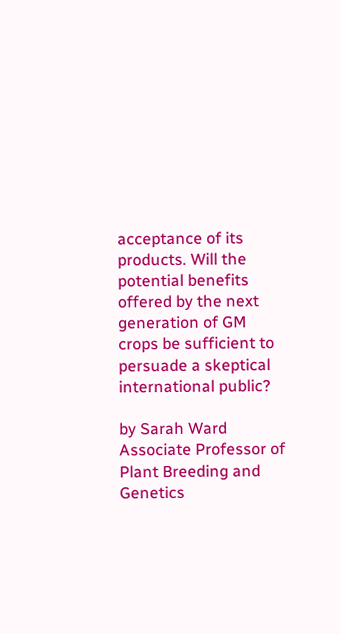acceptance of its products. Will the potential benefits offered by the next generation of GM crops be sufficient to persuade a skeptical international public?

by Sarah Ward
Associate Professor of Plant Breeding and Genetics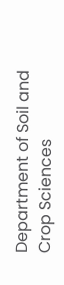Department of Soil and Crop Sciences